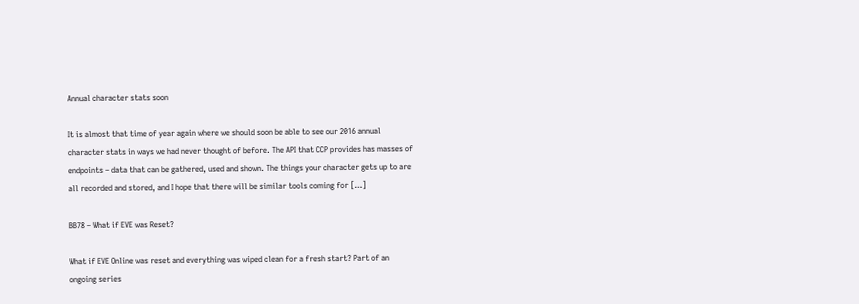Annual character stats soon

It is almost that time of year again where we should soon be able to see our 2016 annual character stats in ways we had never thought of before. The API that CCP provides has masses of endpoints – data that can be gathered, used and shown. The things your character gets up to are all recorded and stored, and I hope that there will be similar tools coming for […]

BB78 – What if EVE was Reset?

What if EVE Online was reset and everything was wiped clean for a fresh start? Part of an ongoing series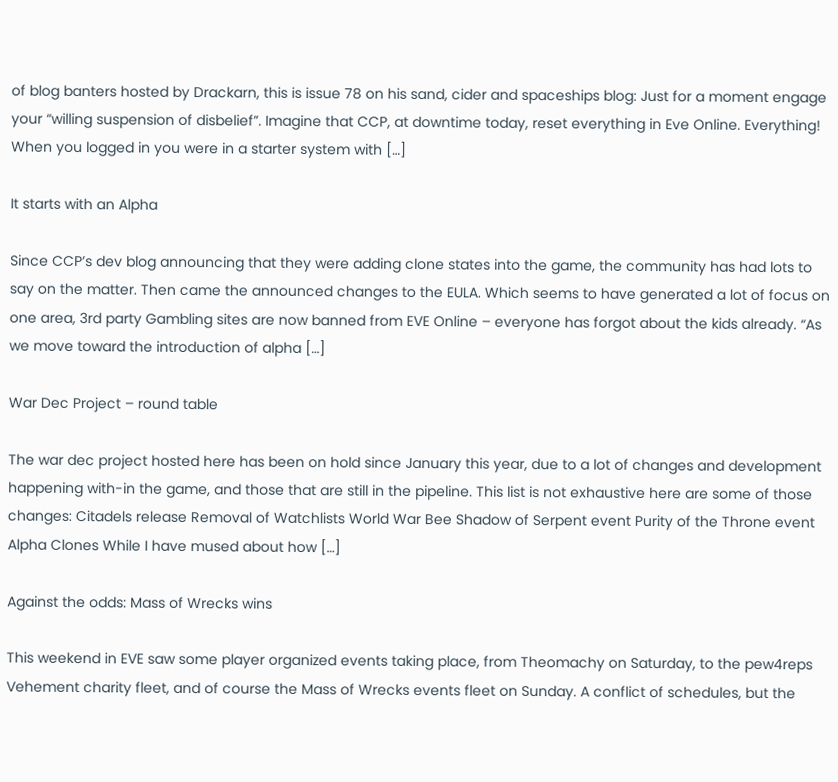of blog banters hosted by Drackarn, this is issue 78 on his sand, cider and spaceships blog: Just for a moment engage your “willing suspension of disbelief”. Imagine that CCP, at downtime today, reset everything in Eve Online. Everything! When you logged in you were in a starter system with […]

It starts with an Alpha

Since CCP’s dev blog announcing that they were adding clone states into the game, the community has had lots to say on the matter. Then came the announced changes to the EULA. Which seems to have generated a lot of focus on one area, 3rd party Gambling sites are now banned from EVE Online – everyone has forgot about the kids already. “As we move toward the introduction of alpha […]

War Dec Project – round table

The war dec project hosted here has been on hold since January this year, due to a lot of changes and development happening with-in the game, and those that are still in the pipeline. This list is not exhaustive here are some of those changes: Citadels release Removal of Watchlists World War Bee Shadow of Serpent event Purity of the Throne event Alpha Clones While I have mused about how […]

Against the odds: Mass of Wrecks wins

This weekend in EVE saw some player organized events taking place, from Theomachy on Saturday, to the pew4reps Vehement charity fleet, and of course the Mass of Wrecks events fleet on Sunday. A conflict of schedules, but the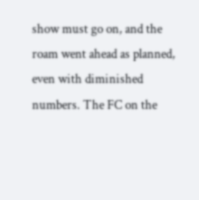show must go on, and the roam went ahead as planned, even with diminished numbers. The FC on the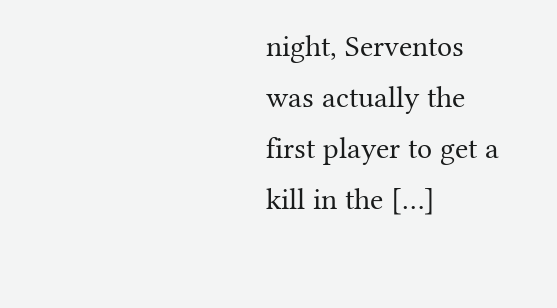night, Serventos was actually the first player to get a kill in the […]